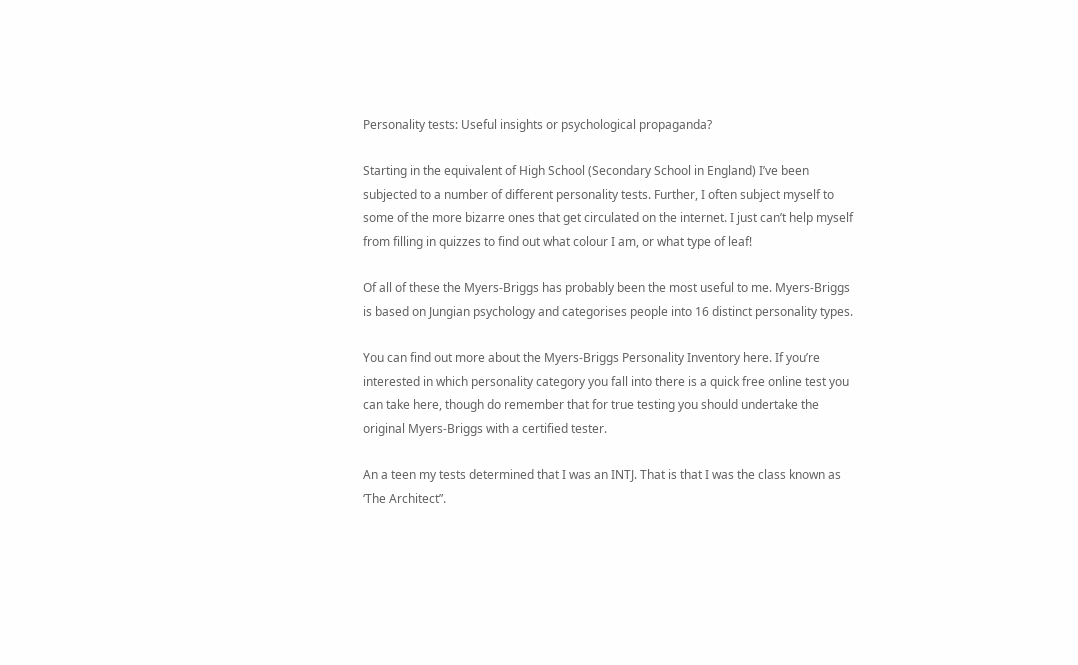Personality tests: Useful insights or psychological propaganda?

Starting in the equivalent of High School (Secondary School in England) I’ve been subjected to a number of different personality tests. Further, I often subject myself to some of the more bizarre ones that get circulated on the internet. I just can’t help myself from filling in quizzes to find out what colour I am, or what type of leaf!

Of all of these the Myers-Briggs has probably been the most useful to me. Myers-Briggs is based on Jungian psychology and categorises people into 16 distinct personality types.

You can find out more about the Myers-Briggs Personality Inventory here. If you’re interested in which personality category you fall into there is a quick free online test you can take here, though do remember that for true testing you should undertake the original Myers-Briggs with a certified tester.

An a teen my tests determined that I was an INTJ. That is that I was the class known as ‘The Architect”.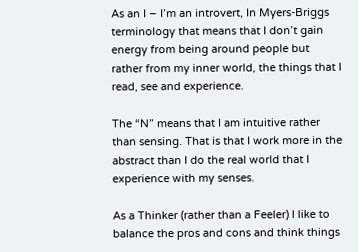As an I – I’m an introvert, In Myers-Briggs terminology that means that I don’t gain energy from being around people but rather from my inner world, the things that I read, see and experience.

The “N” means that I am intuitive rather than sensing. That is that I work more in the abstract than I do the real world that I experience with my senses.

As a Thinker (rather than a Feeler) I like to balance the pros and cons and think things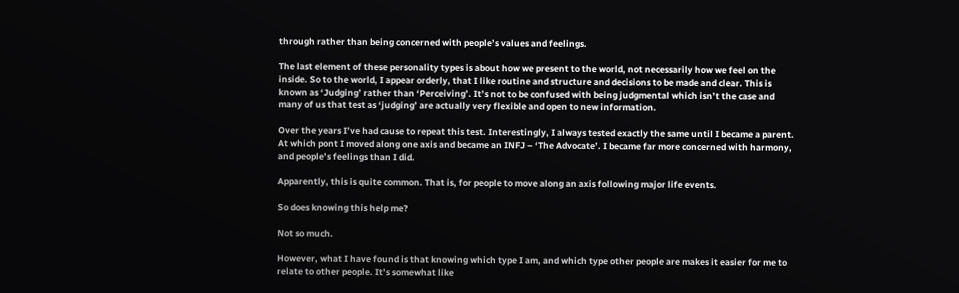through rather than being concerned with people’s values and feelings.

The last element of these personality types is about how we present to the world, not necessarily how we feel on the inside. So to the world, I appear orderly, that I like routine and structure and decisions to be made and clear. This is known as ‘Judging’ rather than ‘Perceiving’. It’s not to be confused with being judgmental which isn’t the case and many of us that test as ‘judging’ are actually very flexible and open to new information.

Over the years I’ve had cause to repeat this test. Interestingly, I always tested exactly the same until I became a parent. At which pont I moved along one axis and became an INFJ – ‘The Advocate’. I became far more concerned with harmony, and people’s feelings than I did.

Apparently, this is quite common. That is, for people to move along an axis following major life events.

So does knowing this help me?

Not so much.

However, what I have found is that knowing which type I am, and which type other people are makes it easier for me to relate to other people. It’s somewhat like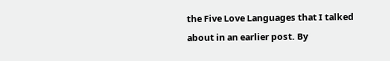the Five Love Languages that I talked about in an earlier post. By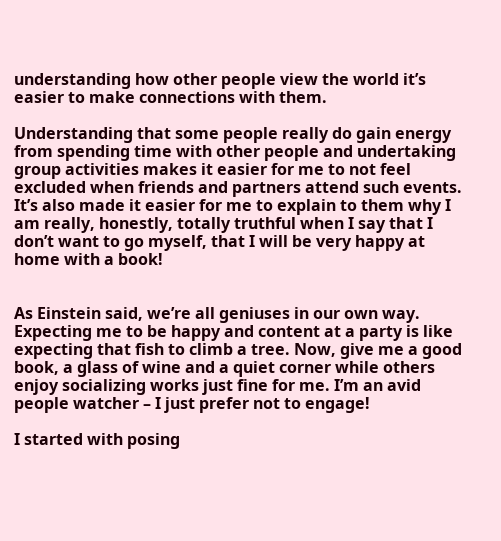understanding how other people view the world it’s easier to make connections with them.

Understanding that some people really do gain energy from spending time with other people and undertaking group activities makes it easier for me to not feel excluded when friends and partners attend such events. It’s also made it easier for me to explain to them why I am really, honestly, totally truthful when I say that I don’t want to go myself, that I will be very happy at home with a book!


As Einstein said, we’re all geniuses in our own way. Expecting me to be happy and content at a party is like expecting that fish to climb a tree. Now, give me a good book, a glass of wine and a quiet corner while others enjoy socializing works just fine for me. I’m an avid people watcher – I just prefer not to engage!

I started with posing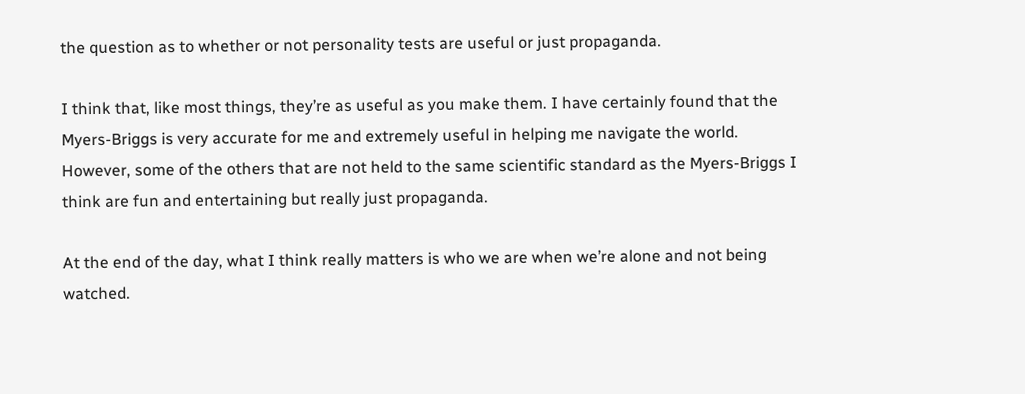the question as to whether or not personality tests are useful or just propaganda.

I think that, like most things, they’re as useful as you make them. I have certainly found that the Myers-Briggs is very accurate for me and extremely useful in helping me navigate the world. However, some of the others that are not held to the same scientific standard as the Myers-Briggs I think are fun and entertaining but really just propaganda.

At the end of the day, what I think really matters is who we are when we’re alone and not being watched.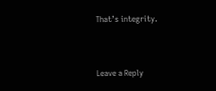That’s integrity.


Leave a Reply